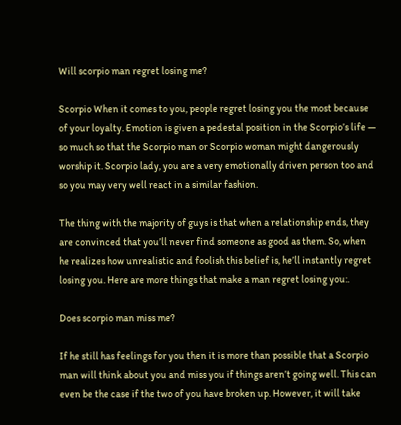Will scorpio man regret losing me?

Scorpio When it comes to you, people regret losing you the most because of your loyalty. Emotion is given a pedestal position in the Scorpio’s life — so much so that the Scorpio man or Scorpio woman might dangerously worship it. Scorpio lady, you are a very emotionally driven person too and so you may very well react in a similar fashion.

The thing with the majority of guys is that when a relationship ends, they are convinced that you’ll never find someone as good as them. So, when he realizes how unrealistic and foolish this belief is, he’ll instantly regret losing you. Here are more things that make a man regret losing you:.

Does scorpio man miss me?

If he still has feelings for you then it is more than possible that a Scorpio man will think about you and miss you if things aren’t going well. This can even be the case if the two of you have broken up. However, it will take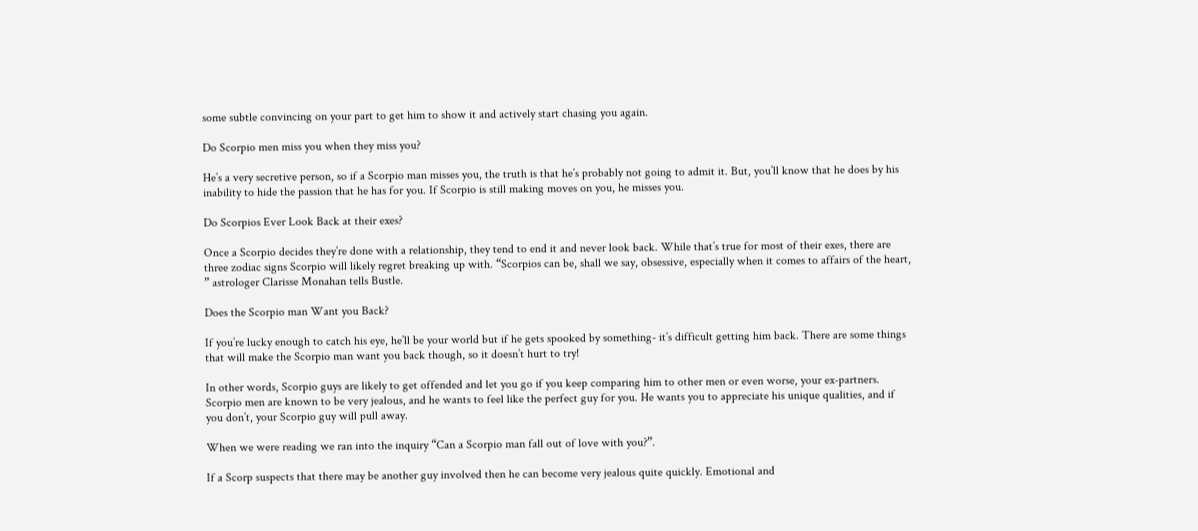some subtle convincing on your part to get him to show it and actively start chasing you again.

Do Scorpio men miss you when they miss you?

He’s a very secretive person, so if a Scorpio man misses you, the truth is that he’s probably not going to admit it. But, you’ll know that he does by his inability to hide the passion that he has for you. If Scorpio is still making moves on you, he misses you.

Do Scorpios Ever Look Back at their exes?

Once a Scorpio decides they’re done with a relationship, they tend to end it and never look back. While that’s true for most of their exes, there are three zodiac signs Scorpio will likely regret breaking up with. “Scorpios can be, shall we say, obsessive, especially when it comes to affairs of the heart, ” astrologer Clarisse Monahan tells Bustle.

Does the Scorpio man Want you Back?

If you’re lucky enough to catch his eye, he’ll be your world but if he gets spooked by something- it’s difficult getting him back. There are some things that will make the Scorpio man want you back though, so it doesn’t hurt to try!

In other words, Scorpio guys are likely to get offended and let you go if you keep comparing him to other men or even worse, your ex-partners. Scorpio men are known to be very jealous, and he wants to feel like the perfect guy for you. He wants you to appreciate his unique qualities, and if you don’t, your Scorpio guy will pull away.

When we were reading we ran into the inquiry “Can a Scorpio man fall out of love with you?”.

If a Scorp suspects that there may be another guy involved then he can become very jealous quite quickly. Emotional and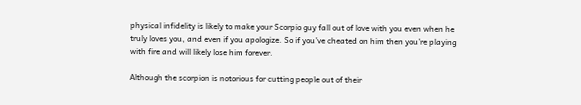physical infidelity is likely to make your Scorpio guy fall out of love with you even when he truly loves you, and even if you apologize. So if you’ve cheated on him then you’re playing with fire and will likely lose him forever.

Although the scorpion is notorious for cutting people out of their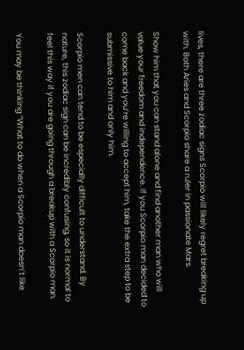lives, there are three zodiac signs Scorpio will likely regret breaking up with. Both Aries and Scorpio share a ruler in passionate Mars.

Show him that you can stand alone and find another man who will value your freedom and independence. If you Scorpio man decided to come back and you’re willing to accept him, take the extra step to be submissive to him and only him.

Scorpio men can tend to be especially difficult to understand. By nature, this zodiac sign can be incredibly confusing, so it is normal to feel this way if you are going through a breakup with a Scorpio man.

You may be thinking “What to do when a Scorpio man doesn’t like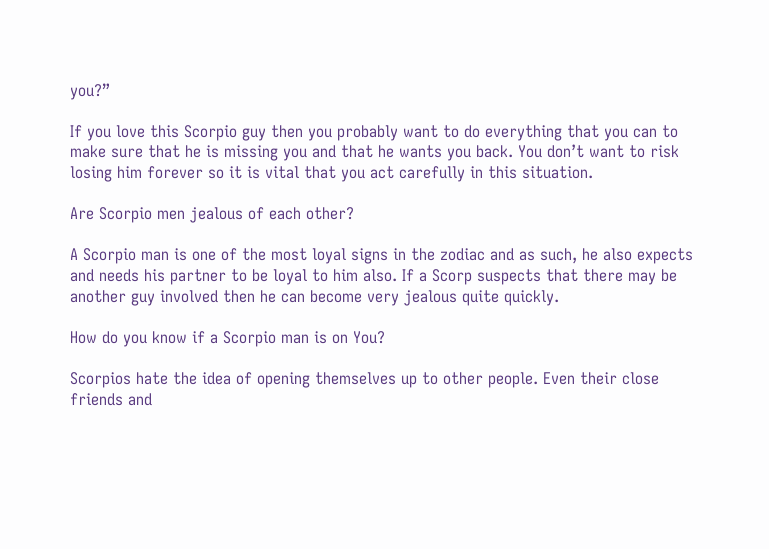you?”

If you love this Scorpio guy then you probably want to do everything that you can to make sure that he is missing you and that he wants you back. You don’t want to risk losing him forever so it is vital that you act carefully in this situation.

Are Scorpio men jealous of each other?

A Scorpio man is one of the most loyal signs in the zodiac and as such, he also expects and needs his partner to be loyal to him also. If a Scorp suspects that there may be another guy involved then he can become very jealous quite quickly.

How do you know if a Scorpio man is on You?

Scorpios hate the idea of opening themselves up to other people. Even their close friends and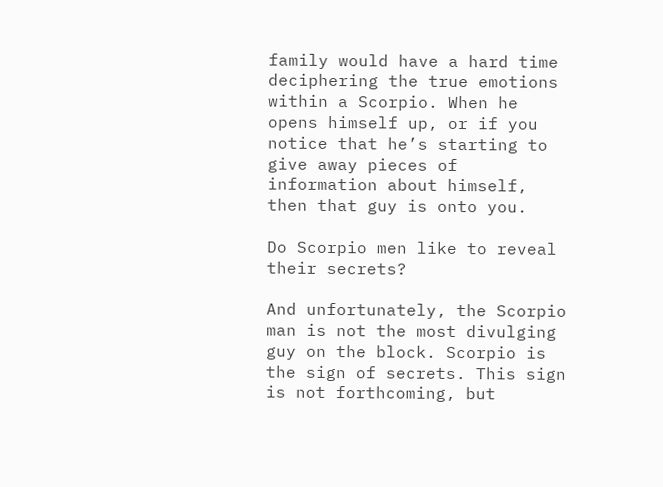family would have a hard time deciphering the true emotions within a Scorpio. When he opens himself up, or if you notice that he’s starting to give away pieces of information about himself, then that guy is onto you.

Do Scorpio men like to reveal their secrets?

And unfortunately, the Scorpio man is not the most divulging guy on the block. Scorpio is the sign of secrets. This sign is not forthcoming, but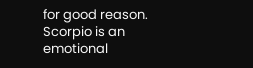for good reason. Scorpio is an emotional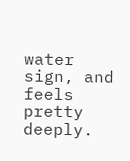water sign, and feels pretty deeply.